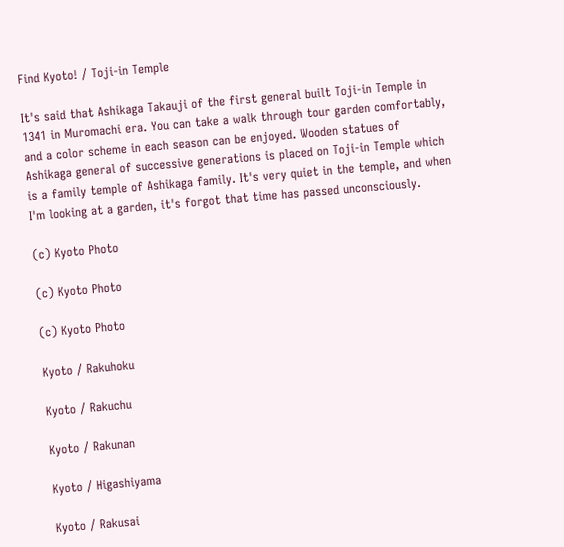Find Kyoto! / Toji-in Temple

It's said that Ashikaga Takauji of the first general built Toji-in Temple in 1341 in Muromachi era. You can take a walk through tour garden comfortably, and a color scheme in each season can be enjoyed. Wooden statues of Ashikaga general of successive generations is placed on Toji-in Temple which is a family temple of Ashikaga family. It's very quiet in the temple, and when I'm looking at a garden, it's forgot that time has passed unconsciously.

(c) Kyoto Photo

(c) Kyoto Photo

(c) Kyoto Photo

Kyoto / Rakuhoku

Kyoto / Rakuchu

Kyoto / Rakunan

Kyoto / Higashiyama

Kyoto / Rakusai